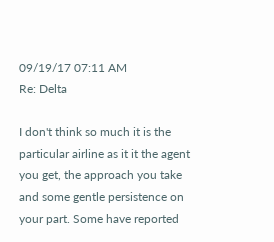09/19/17 07:11 AM
Re: Delta

I don't think so much it is the particular airline as it it the agent you get, the approach you take and some gentle persistence on your part. Some have reported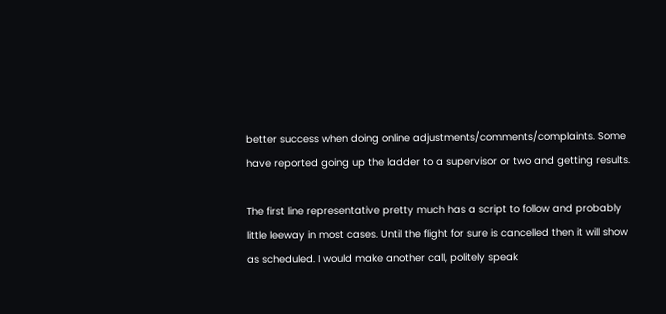better success when doing online adjustments/comments/complaints. Some have reported going up the ladder to a supervisor or two and getting results.

The first line representative pretty much has a script to follow and probably little leeway in most cases. Until the flight for sure is cancelled then it will show as scheduled. I would make another call, politely speak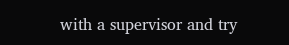with a supervisor and try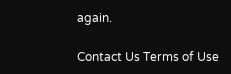again.

Contact Us Terms of Use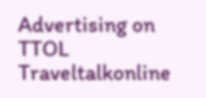Advertising on TTOL Traveltalkonline